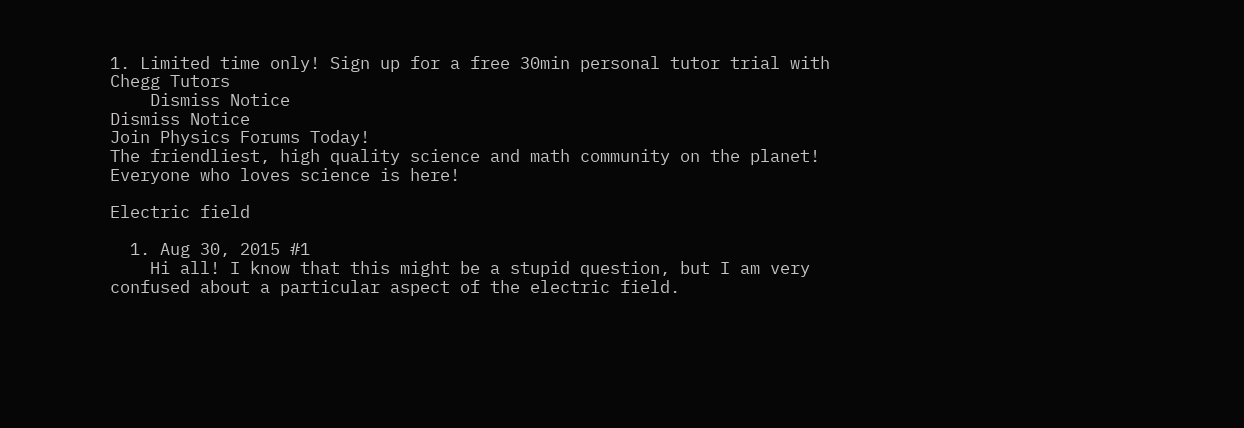1. Limited time only! Sign up for a free 30min personal tutor trial with Chegg Tutors
    Dismiss Notice
Dismiss Notice
Join Physics Forums Today!
The friendliest, high quality science and math community on the planet! Everyone who loves science is here!

Electric field

  1. Aug 30, 2015 #1
    Hi all! I know that this might be a stupid question, but I am very confused about a particular aspect of the electric field.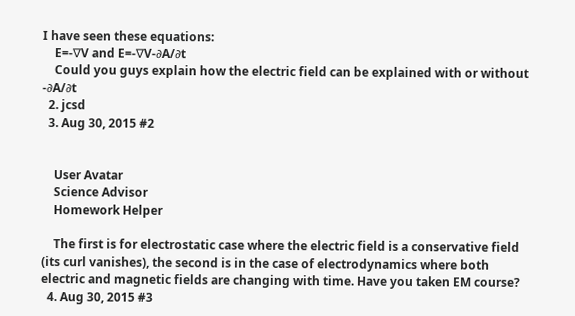I have seen these equations:
    E=-∇V and E=-∇V-∂A/∂t
    Could you guys explain how the electric field can be explained with or without -∂A/∂t
  2. jcsd
  3. Aug 30, 2015 #2


    User Avatar
    Science Advisor
    Homework Helper

    The first is for electrostatic case where the electric field is a conservative field (its curl vanishes), the second is in the case of electrodynamics where both electric and magnetic fields are changing with time. Have you taken EM course?
  4. Aug 30, 2015 #3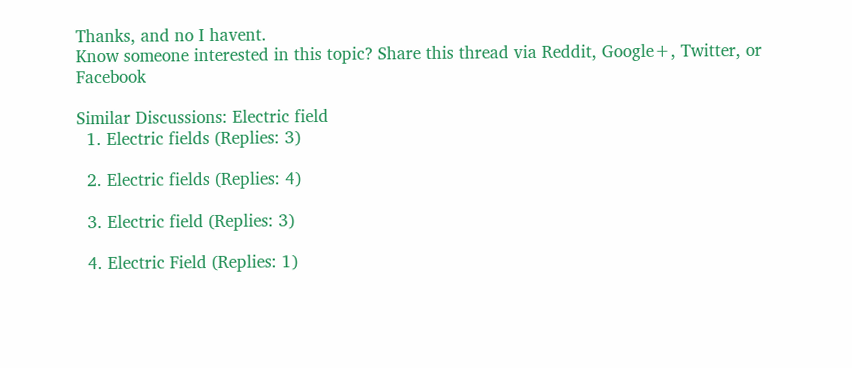Thanks, and no I havent.
Know someone interested in this topic? Share this thread via Reddit, Google+, Twitter, or Facebook

Similar Discussions: Electric field
  1. Electric fields (Replies: 3)

  2. Electric fields (Replies: 4)

  3. Electric field (Replies: 3)

  4. Electric Field (Replies: 1)